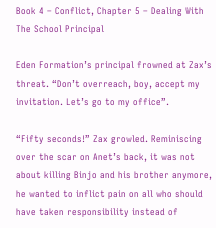Book 4 – Conflict, Chapter 5 – Dealing With The School Principal

Eden Formation’s principal frowned at Zax’s threat. “Don’t overreach, boy, accept my invitation. Let’s go to my office”.

“Fifty seconds!” Zax growled. Reminiscing over the scar on Anet’s back, it was not about killing Binjo and his brother anymore, he wanted to inflict pain on all who should have taken responsibility instead of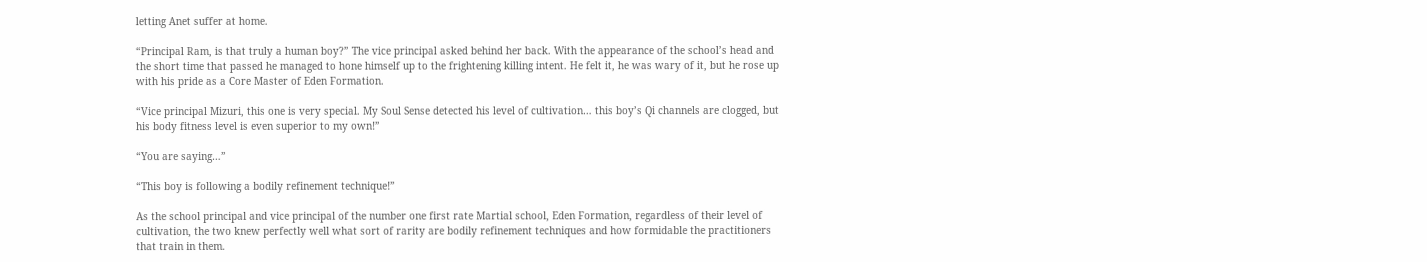letting Anet suffer at home.

“Principal Ram, is that truly a human boy?” The vice principal asked behind her back. With the appearance of the school’s head and the short time that passed he managed to hone himself up to the frightening killing intent. He felt it, he was wary of it, but he rose up with his pride as a Core Master of Eden Formation.

“Vice principal Mizuri, this one is very special. My Soul Sense detected his level of cultivation… this boy’s Qi channels are clogged, but his body fitness level is even superior to my own!”

“You are saying…”

“This boy is following a bodily refinement technique!”

As the school principal and vice principal of the number one first rate Martial school, Eden Formation, regardless of their level of cultivation, the two knew perfectly well what sort of rarity are bodily refinement techniques and how formidable the practitioners that train in them.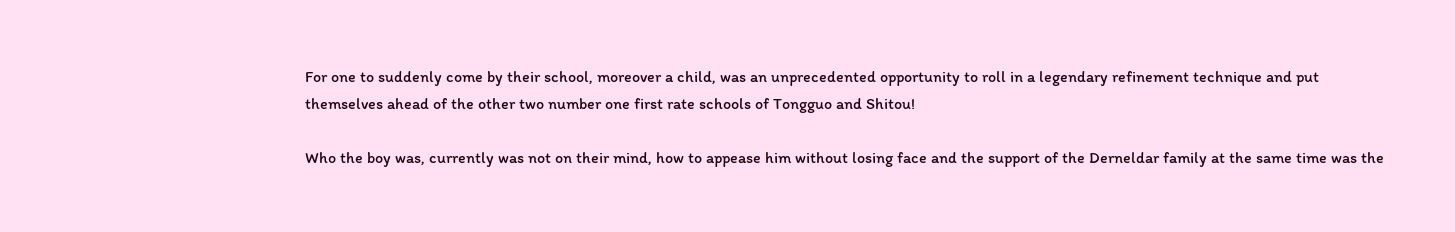For one to suddenly come by their school, moreover a child, was an unprecedented opportunity to roll in a legendary refinement technique and put themselves ahead of the other two number one first rate schools of Tongguo and Shitou!

Who the boy was, currently was not on their mind, how to appease him without losing face and the support of the Derneldar family at the same time was the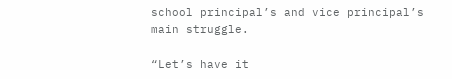school principal’s and vice principal’s main struggle.

“Let’s have it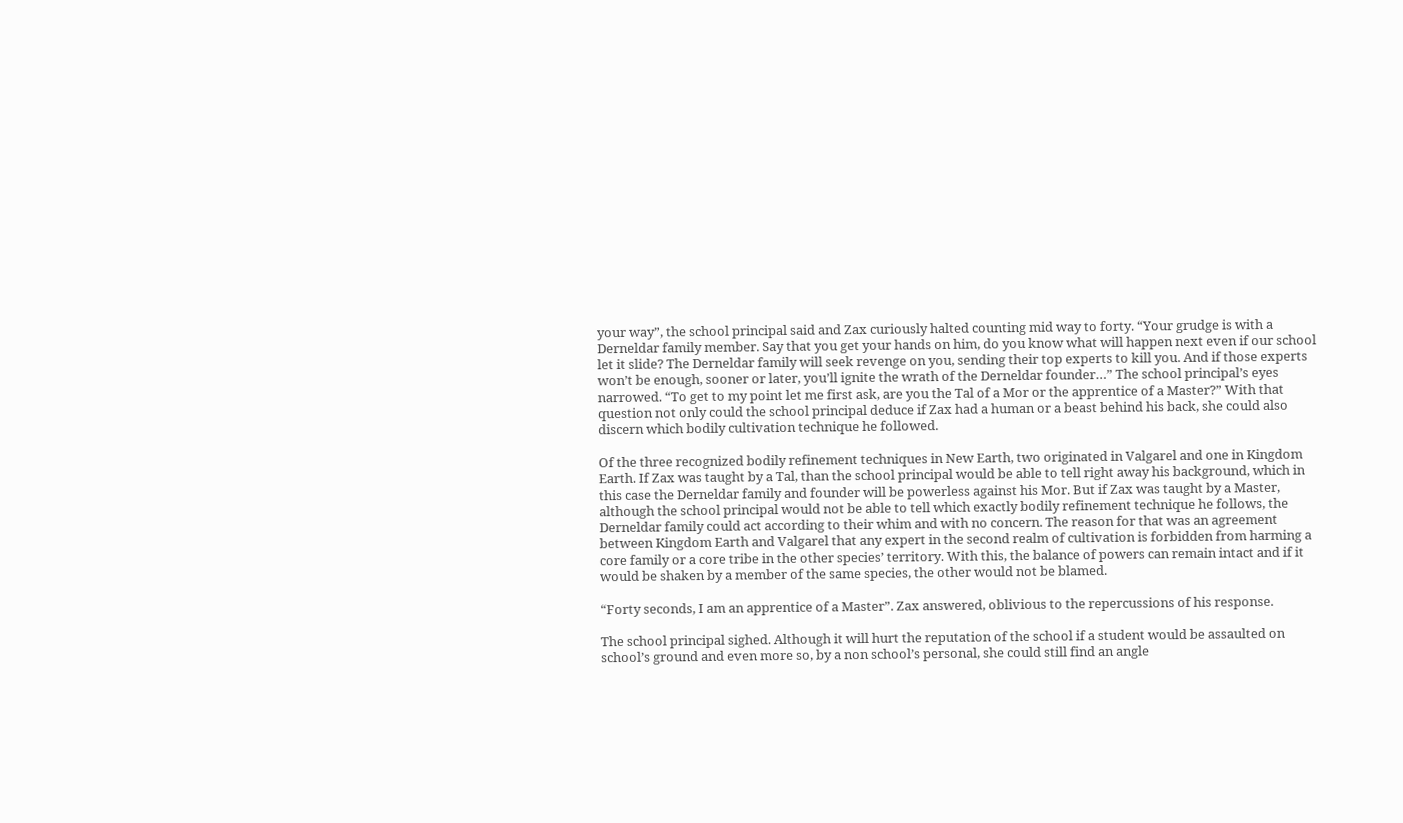your way”, the school principal said and Zax curiously halted counting mid way to forty. “Your grudge is with a Derneldar family member. Say that you get your hands on him, do you know what will happen next even if our school let it slide? The Derneldar family will seek revenge on you, sending their top experts to kill you. And if those experts won’t be enough, sooner or later, you’ll ignite the wrath of the Derneldar founder…” The school principal’s eyes narrowed. “To get to my point let me first ask, are you the Tal of a Mor or the apprentice of a Master?” With that question not only could the school principal deduce if Zax had a human or a beast behind his back, she could also discern which bodily cultivation technique he followed.

Of the three recognized bodily refinement techniques in New Earth, two originated in Valgarel and one in Kingdom Earth. If Zax was taught by a Tal, than the school principal would be able to tell right away his background, which in this case the Derneldar family and founder will be powerless against his Mor. But if Zax was taught by a Master, although the school principal would not be able to tell which exactly bodily refinement technique he follows, the Derneldar family could act according to their whim and with no concern. The reason for that was an agreement between Kingdom Earth and Valgarel that any expert in the second realm of cultivation is forbidden from harming a core family or a core tribe in the other species’ territory. With this, the balance of powers can remain intact and if it would be shaken by a member of the same species, the other would not be blamed.

“Forty seconds, I am an apprentice of a Master”. Zax answered, oblivious to the repercussions of his response.

The school principal sighed. Although it will hurt the reputation of the school if a student would be assaulted on school’s ground and even more so, by a non school’s personal, she could still find an angle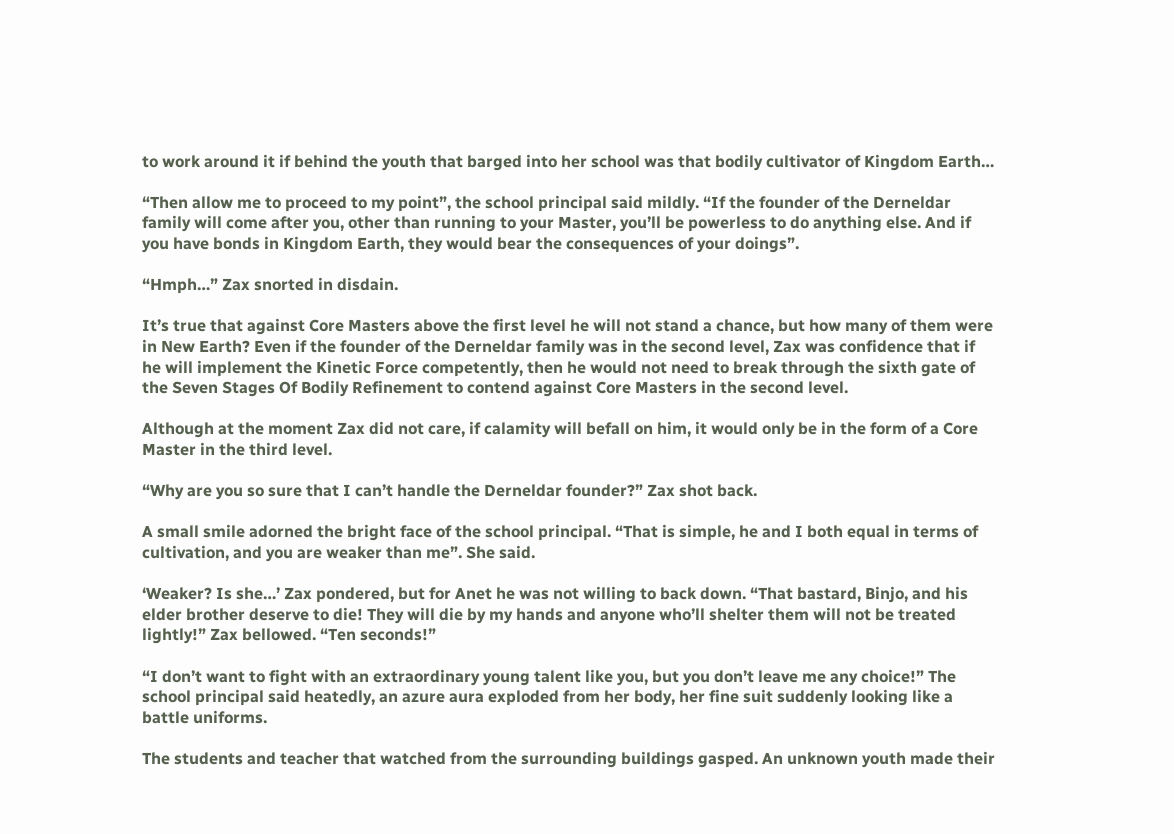to work around it if behind the youth that barged into her school was that bodily cultivator of Kingdom Earth…

“Then allow me to proceed to my point”, the school principal said mildly. “If the founder of the Derneldar family will come after you, other than running to your Master, you’ll be powerless to do anything else. And if you have bonds in Kingdom Earth, they would bear the consequences of your doings”.

“Hmph…” Zax snorted in disdain.

It’s true that against Core Masters above the first level he will not stand a chance, but how many of them were in New Earth? Even if the founder of the Derneldar family was in the second level, Zax was confidence that if he will implement the Kinetic Force competently, then he would not need to break through the sixth gate of the Seven Stages Of Bodily Refinement to contend against Core Masters in the second level.

Although at the moment Zax did not care, if calamity will befall on him, it would only be in the form of a Core Master in the third level.

“Why are you so sure that I can’t handle the Derneldar founder?” Zax shot back.

A small smile adorned the bright face of the school principal. “That is simple, he and I both equal in terms of cultivation, and you are weaker than me”. She said.

‘Weaker? Is she…’ Zax pondered, but for Anet he was not willing to back down. “That bastard, Binjo, and his elder brother deserve to die! They will die by my hands and anyone who’ll shelter them will not be treated lightly!” Zax bellowed. “Ten seconds!”

“I don’t want to fight with an extraordinary young talent like you, but you don’t leave me any choice!” The school principal said heatedly, an azure aura exploded from her body, her fine suit suddenly looking like a battle uniforms.

The students and teacher that watched from the surrounding buildings gasped. An unknown youth made their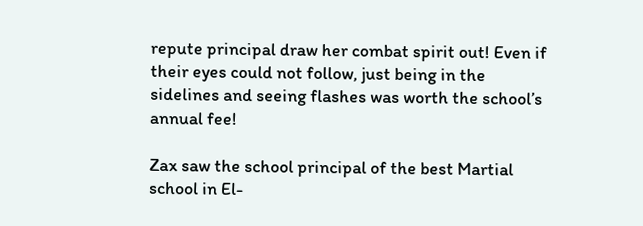repute principal draw her combat spirit out! Even if their eyes could not follow, just being in the sidelines and seeing flashes was worth the school’s annual fee!

Zax saw the school principal of the best Martial school in El-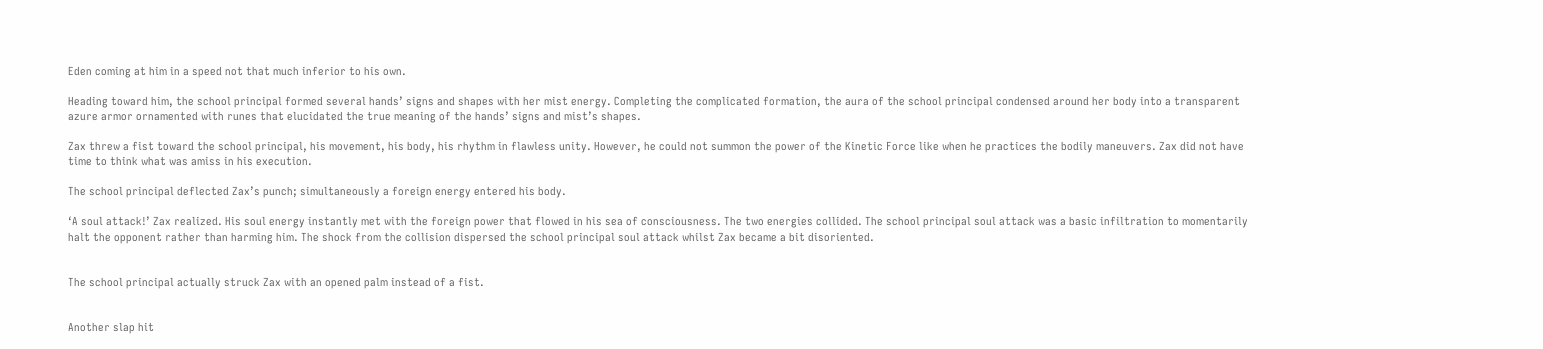Eden coming at him in a speed not that much inferior to his own.

Heading toward him, the school principal formed several hands’ signs and shapes with her mist energy. Completing the complicated formation, the aura of the school principal condensed around her body into a transparent azure armor ornamented with runes that elucidated the true meaning of the hands’ signs and mist’s shapes.

Zax threw a fist toward the school principal, his movement, his body, his rhythm in flawless unity. However, he could not summon the power of the Kinetic Force like when he practices the bodily maneuvers. Zax did not have time to think what was amiss in his execution.

The school principal deflected Zax’s punch; simultaneously a foreign energy entered his body.

‘A soul attack!’ Zax realized. His soul energy instantly met with the foreign power that flowed in his sea of consciousness. The two energies collided. The school principal soul attack was a basic infiltration to momentarily halt the opponent rather than harming him. The shock from the collision dispersed the school principal soul attack whilst Zax became a bit disoriented.


The school principal actually struck Zax with an opened palm instead of a fist.


Another slap hit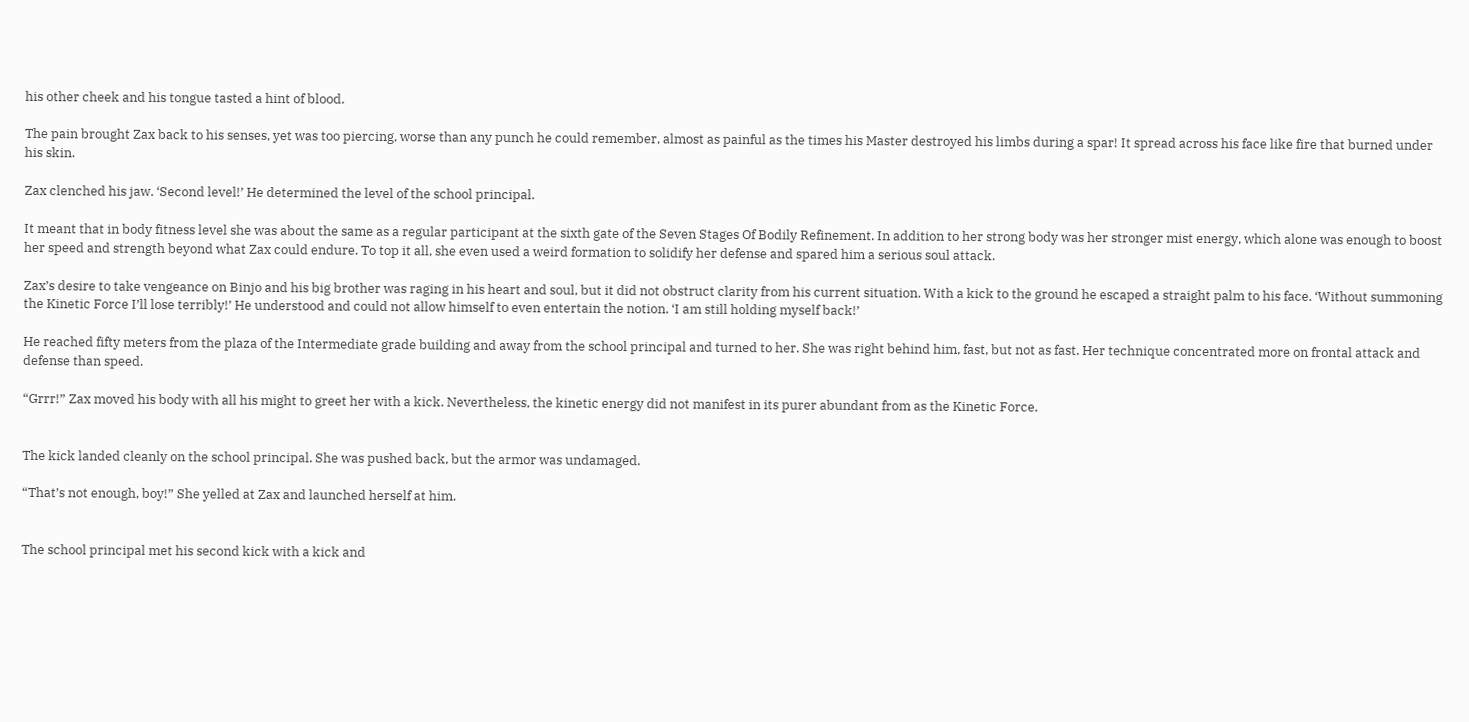his other cheek and his tongue tasted a hint of blood.

The pain brought Zax back to his senses, yet was too piercing, worse than any punch he could remember, almost as painful as the times his Master destroyed his limbs during a spar! It spread across his face like fire that burned under his skin.

Zax clenched his jaw. ‘Second level!’ He determined the level of the school principal.

It meant that in body fitness level she was about the same as a regular participant at the sixth gate of the Seven Stages Of Bodily Refinement. In addition to her strong body was her stronger mist energy, which alone was enough to boost her speed and strength beyond what Zax could endure. To top it all, she even used a weird formation to solidify her defense and spared him a serious soul attack.

Zax’s desire to take vengeance on Binjo and his big brother was raging in his heart and soul, but it did not obstruct clarity from his current situation. With a kick to the ground he escaped a straight palm to his face. ‘Without summoning the Kinetic Force I’ll lose terribly!’ He understood and could not allow himself to even entertain the notion. ‘I am still holding myself back!’

He reached fifty meters from the plaza of the Intermediate grade building and away from the school principal and turned to her. She was right behind him, fast, but not as fast. Her technique concentrated more on frontal attack and defense than speed.

“Grrr!” Zax moved his body with all his might to greet her with a kick. Nevertheless, the kinetic energy did not manifest in its purer abundant from as the Kinetic Force.


The kick landed cleanly on the school principal. She was pushed back, but the armor was undamaged.

“That’s not enough, boy!” She yelled at Zax and launched herself at him.


The school principal met his second kick with a kick and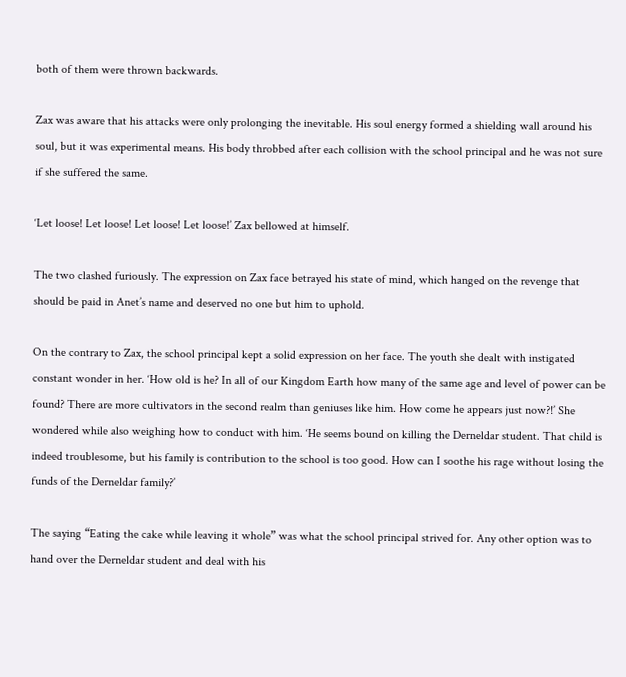both of them were thrown backwards.

Zax was aware that his attacks were only prolonging the inevitable. His soul energy formed a shielding wall around his soul, but it was experimental means. His body throbbed after each collision with the school principal and he was not sure if she suffered the same.

‘Let loose! Let loose! Let loose! Let loose!’ Zax bellowed at himself.

The two clashed furiously. The expression on Zax face betrayed his state of mind, which hanged on the revenge that should be paid in Anet’s name and deserved no one but him to uphold.

On the contrary to Zax, the school principal kept a solid expression on her face. The youth she dealt with instigated constant wonder in her. ‘How old is he? In all of our Kingdom Earth how many of the same age and level of power can be found? There are more cultivators in the second realm than geniuses like him. How come he appears just now?!’ She wondered while also weighing how to conduct with him. ‘He seems bound on killing the Derneldar student. That child is indeed troublesome, but his family is contribution to the school is too good. How can I soothe his rage without losing the funds of the Derneldar family?’

The saying “Eating the cake while leaving it whole” was what the school principal strived for. Any other option was to hand over the Derneldar student and deal with his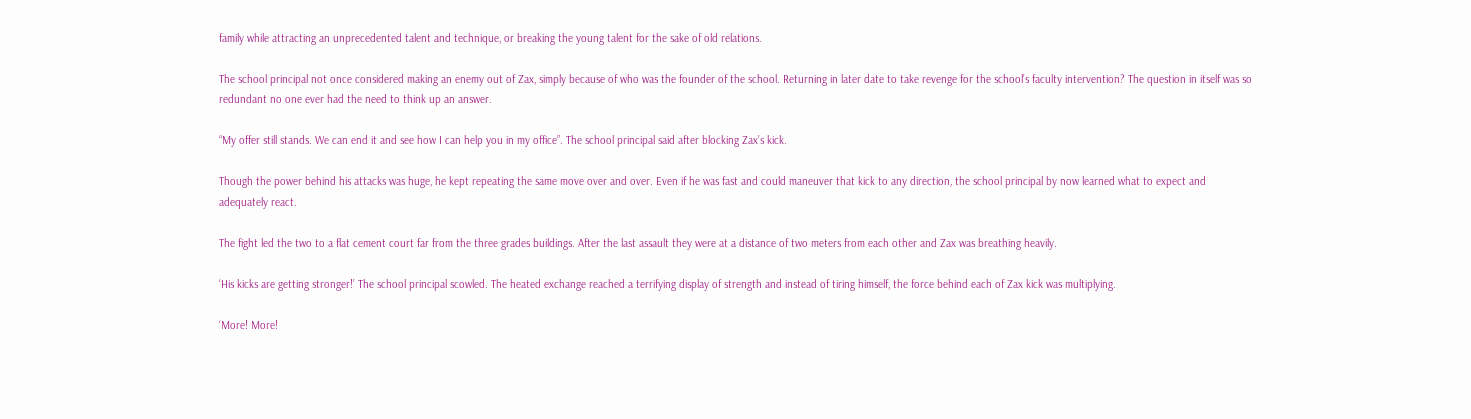family while attracting an unprecedented talent and technique, or breaking the young talent for the sake of old relations.

The school principal not once considered making an enemy out of Zax, simply because of who was the founder of the school. Returning in later date to take revenge for the school’s faculty intervention? The question in itself was so redundant no one ever had the need to think up an answer.

“My offer still stands. We can end it and see how I can help you in my office”. The school principal said after blocking Zax’s kick.

Though the power behind his attacks was huge, he kept repeating the same move over and over. Even if he was fast and could maneuver that kick to any direction, the school principal by now learned what to expect and adequately react.

The fight led the two to a flat cement court far from the three grades buildings. After the last assault they were at a distance of two meters from each other and Zax was breathing heavily.

‘His kicks are getting stronger!’ The school principal scowled. The heated exchange reached a terrifying display of strength and instead of tiring himself, the force behind each of Zax kick was multiplying.

‘More! More!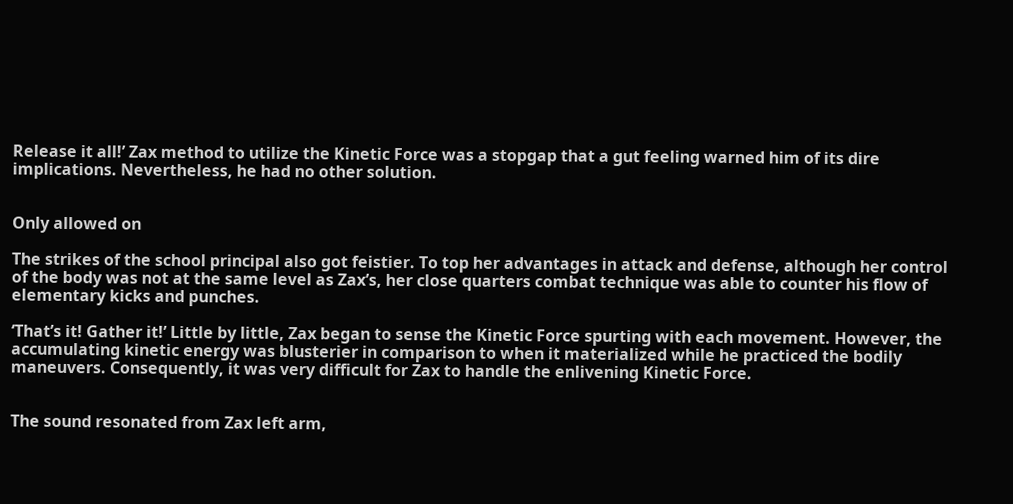Release it all!’ Zax method to utilize the Kinetic Force was a stopgap that a gut feeling warned him of its dire implications. Nevertheless, he had no other solution.


Only allowed on

The strikes of the school principal also got feistier. To top her advantages in attack and defense, although her control of the body was not at the same level as Zax’s, her close quarters combat technique was able to counter his flow of elementary kicks and punches.

‘That’s it! Gather it!’ Little by little, Zax began to sense the Kinetic Force spurting with each movement. However, the accumulating kinetic energy was blusterier in comparison to when it materialized while he practiced the bodily maneuvers. Consequently, it was very difficult for Zax to handle the enlivening Kinetic Force.


The sound resonated from Zax left arm,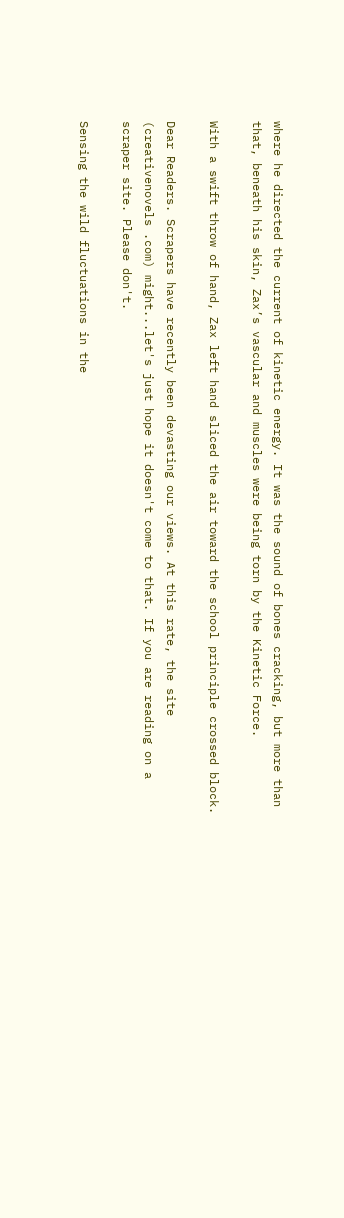where he directed the current of kinetic energy. It was the sound of bones cracking, but more than that, beneath his skin, Zax’s vascular and muscles were being torn by the Kinetic Force.

With a swift throw of hand, Zax left hand sliced the air toward the school principle crossed block.

Dear Readers. Scrapers have recently been devasting our views. At this rate, the site (creativenovels .com) might...let's just hope it doesn't come to that. If you are reading on a scraper site. Please don't.

Sensing the wild fluctuations in the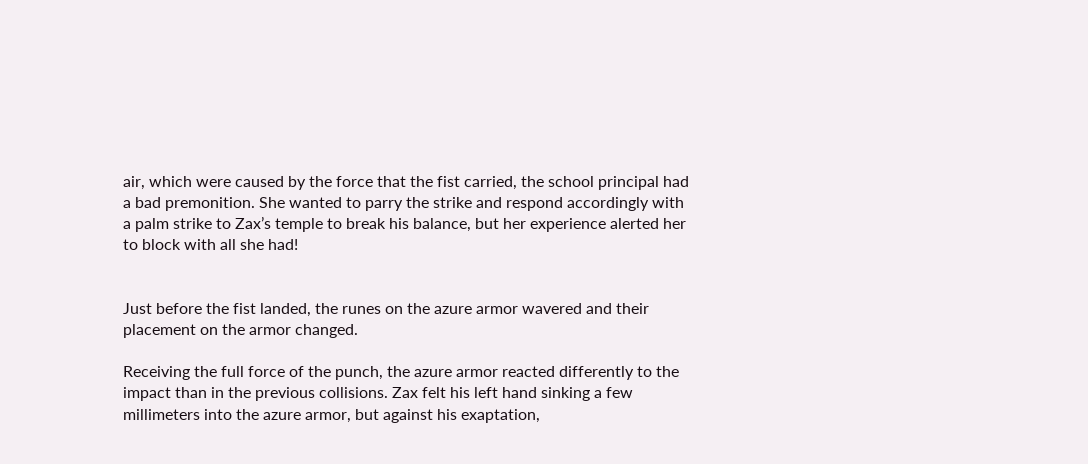air, which were caused by the force that the fist carried, the school principal had a bad premonition. She wanted to parry the strike and respond accordingly with a palm strike to Zax’s temple to break his balance, but her experience alerted her to block with all she had!


Just before the fist landed, the runes on the azure armor wavered and their placement on the armor changed.

Receiving the full force of the punch, the azure armor reacted differently to the impact than in the previous collisions. Zax felt his left hand sinking a few millimeters into the azure armor, but against his exaptation,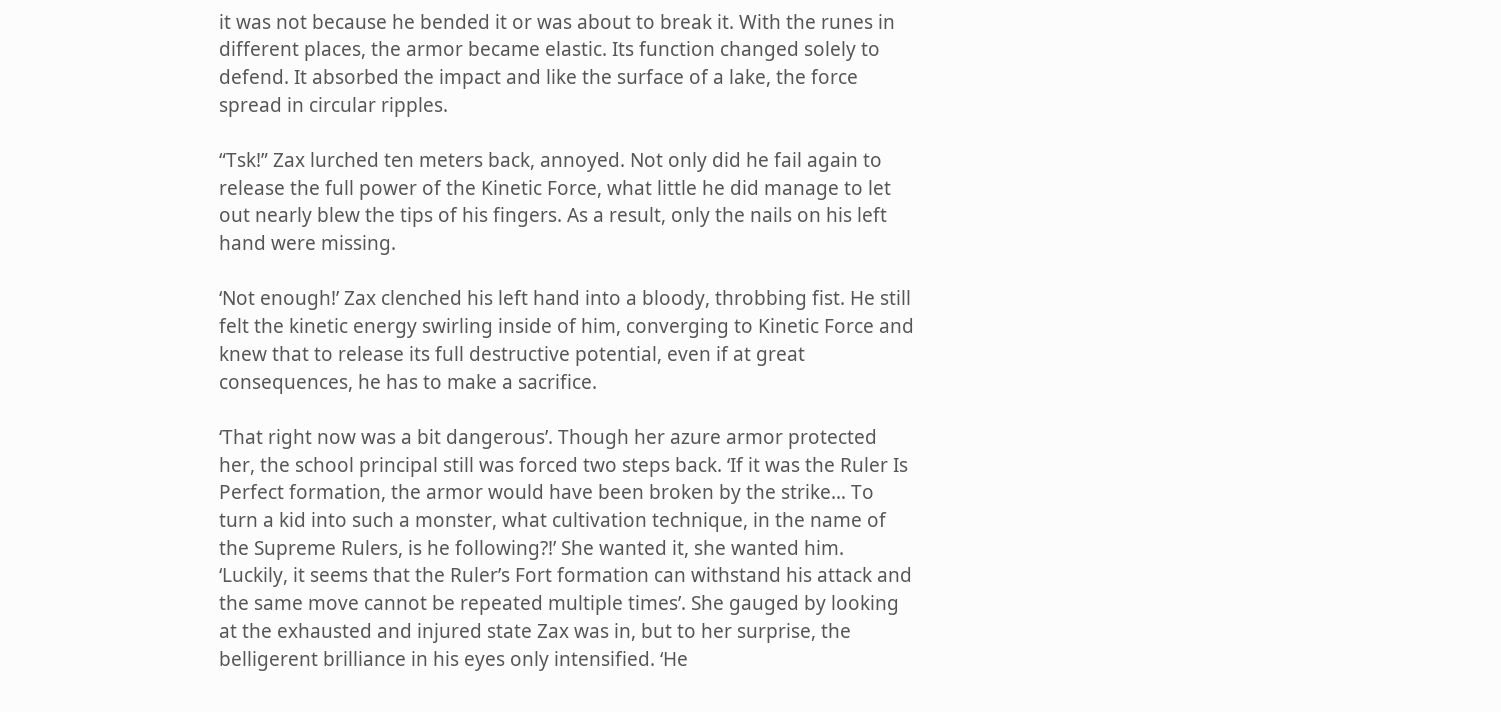it was not because he bended it or was about to break it. With the runes in different places, the armor became elastic. Its function changed solely to defend. It absorbed the impact and like the surface of a lake, the force spread in circular ripples.

“Tsk!” Zax lurched ten meters back, annoyed. Not only did he fail again to release the full power of the Kinetic Force, what little he did manage to let out nearly blew the tips of his fingers. As a result, only the nails on his left hand were missing.

‘Not enough!’ Zax clenched his left hand into a bloody, throbbing fist. He still felt the kinetic energy swirling inside of him, converging to Kinetic Force and knew that to release its full destructive potential, even if at great consequences, he has to make a sacrifice.

‘That right now was a bit dangerous’. Though her azure armor protected her, the school principal still was forced two steps back. ‘If it was the Ruler Is Perfect formation, the armor would have been broken by the strike… To turn a kid into such a monster, what cultivation technique, in the name of the Supreme Rulers, is he following?!’ She wanted it, she wanted him. ‘Luckily, it seems that the Ruler’s Fort formation can withstand his attack and the same move cannot be repeated multiple times’. She gauged by looking at the exhausted and injured state Zax was in, but to her surprise, the belligerent brilliance in his eyes only intensified. ‘He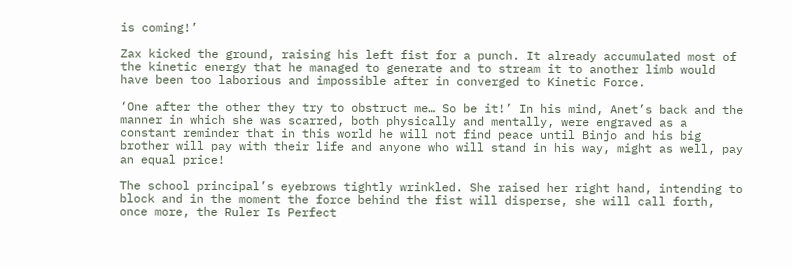is coming!’

Zax kicked the ground, raising his left fist for a punch. It already accumulated most of the kinetic energy that he managed to generate and to stream it to another limb would have been too laborious and impossible after in converged to Kinetic Force.

‘One after the other they try to obstruct me… So be it!’ In his mind, Anet’s back and the manner in which she was scarred, both physically and mentally, were engraved as a constant reminder that in this world he will not find peace until Binjo and his big brother will pay with their life and anyone who will stand in his way, might as well, pay an equal price!

The school principal’s eyebrows tightly wrinkled. She raised her right hand, intending to block and in the moment the force behind the fist will disperse, she will call forth, once more, the Ruler Is Perfect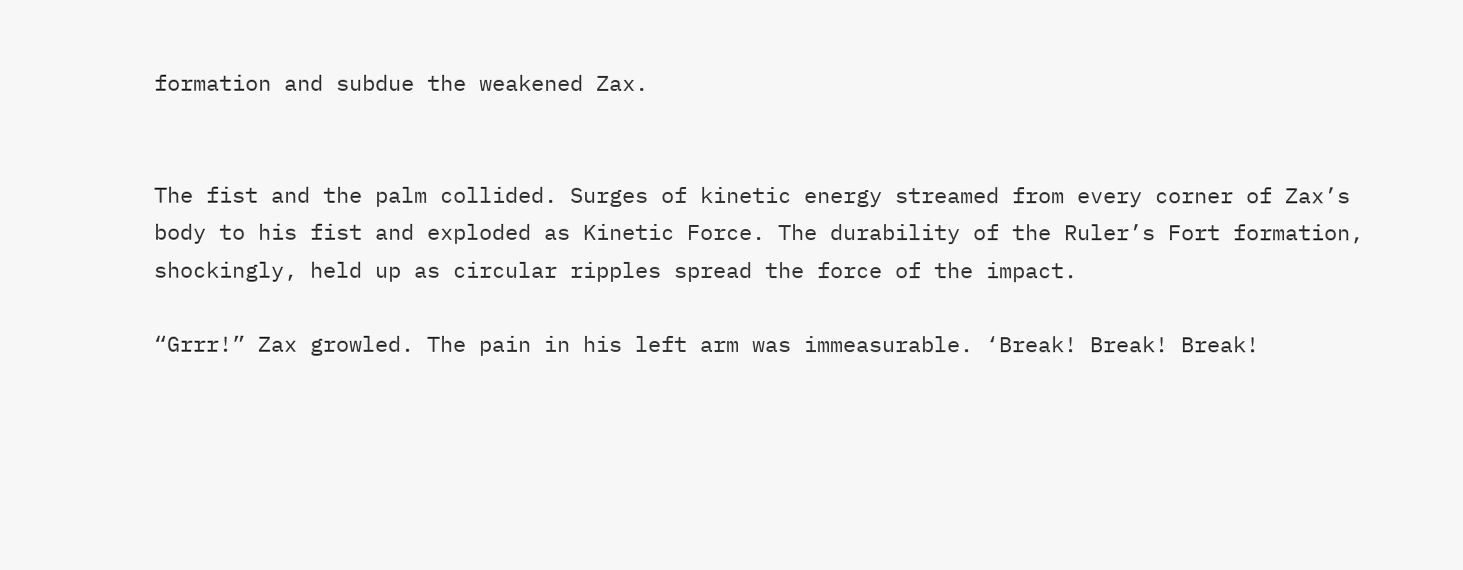formation and subdue the weakened Zax.


The fist and the palm collided. Surges of kinetic energy streamed from every corner of Zax’s body to his fist and exploded as Kinetic Force. The durability of the Ruler’s Fort formation, shockingly, held up as circular ripples spread the force of the impact.

“Grrr!” Zax growled. The pain in his left arm was immeasurable. ‘Break! Break! Break!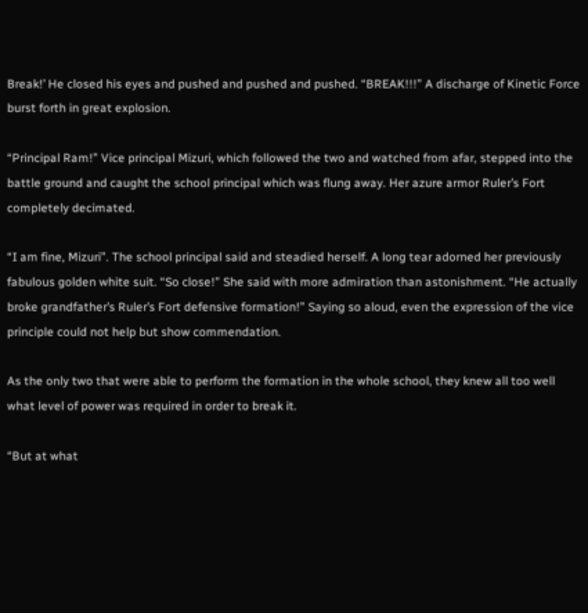Break!’ He closed his eyes and pushed and pushed and pushed. “BREAK!!!” A discharge of Kinetic Force burst forth in great explosion.

“Principal Ram!” Vice principal Mizuri, which followed the two and watched from afar, stepped into the battle ground and caught the school principal which was flung away. Her azure armor Ruler’s Fort completely decimated.

“I am fine, Mizuri”. The school principal said and steadied herself. A long tear adorned her previously fabulous golden white suit. “So close!” She said with more admiration than astonishment. “He actually broke grandfather’s Ruler’s Fort defensive formation!” Saying so aloud, even the expression of the vice principle could not help but show commendation.

As the only two that were able to perform the formation in the whole school, they knew all too well what level of power was required in order to break it.

“But at what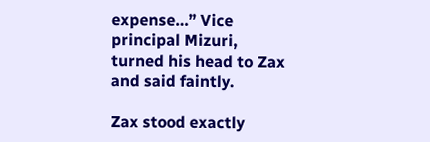expense…” Vice principal Mizuri, turned his head to Zax and said faintly.

Zax stood exactly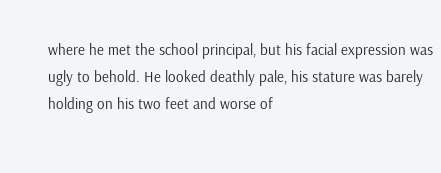where he met the school principal, but his facial expression was ugly to behold. He looked deathly pale, his stature was barely holding on his two feet and worse of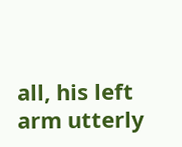all, his left arm utterly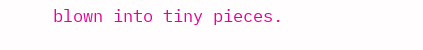blown into tiny pieces.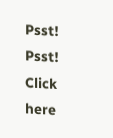Psst! Psst! Click here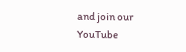and join our YouTube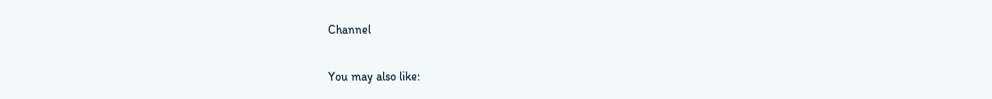Channel

You may also like: